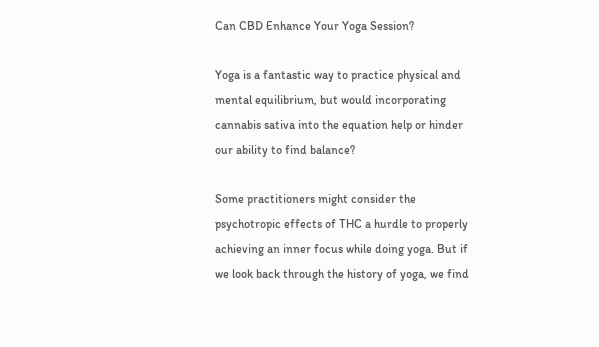Can CBD Enhance Your Yoga Session?

Yoga is a fantastic way to practice physical and mental equilibrium, but would incorporating cannabis sativa into the equation help or hinder our ability to find balance?

Some practitioners might consider the psychotropic effects of THC a hurdle to properly achieving an inner focus while doing yoga. But if we look back through the history of yoga, we find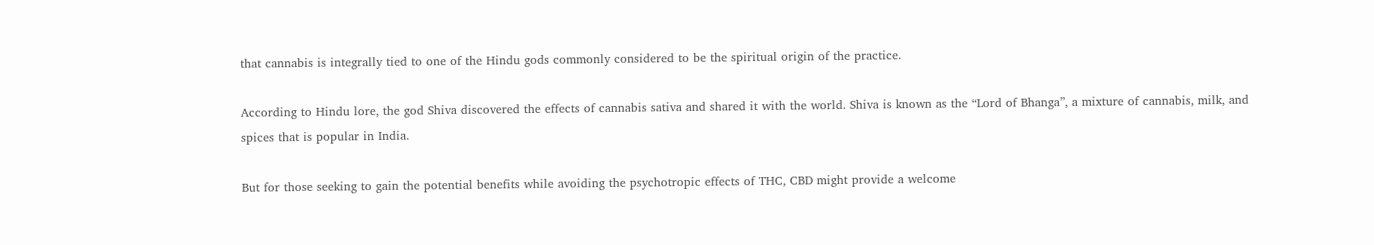that cannabis is integrally tied to one of the Hindu gods commonly considered to be the spiritual origin of the practice.

According to Hindu lore, the god Shiva discovered the effects of cannabis sativa and shared it with the world. Shiva is known as the “Lord of Bhanga”, a mixture of cannabis, milk, and spices that is popular in India.

But for those seeking to gain the potential benefits while avoiding the psychotropic effects of THC, CBD might provide a welcome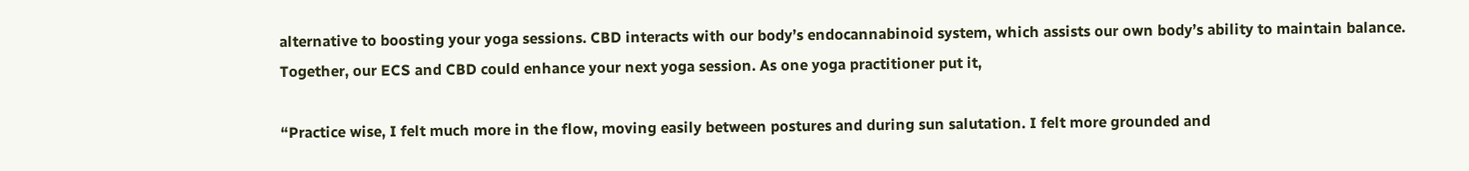alternative to boosting your yoga sessions. CBD interacts with our body’s endocannabinoid system, which assists our own body’s ability to maintain balance. Together, our ECS and CBD could enhance your next yoga session. As one yoga practitioner put it,

“Practice wise, I felt much more in the flow, moving easily between postures and during sun salutation. I felt more grounded and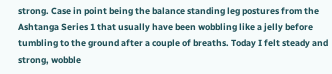strong. Case in point being the balance standing leg postures from the Ashtanga Series 1 that usually have been wobbling like a jelly before tumbling to the ground after a couple of breaths. Today I felt steady and strong, wobble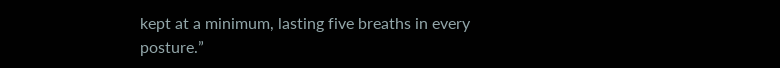kept at a minimum, lasting five breaths in every posture.”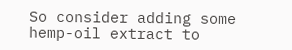So consider adding some hemp-oil extract to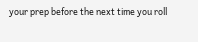your prep before the next time you roll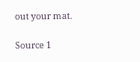out your mat.

Source 1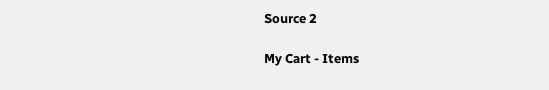Source 2

My Cart - Items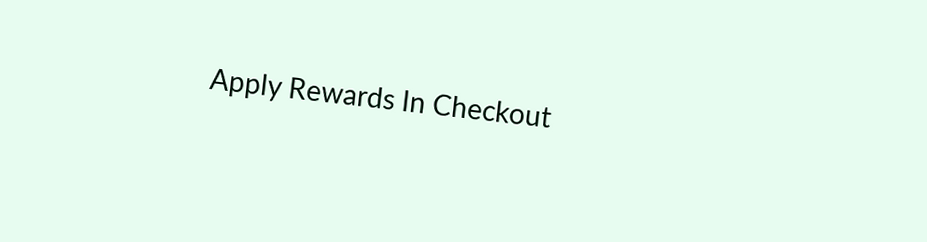Apply Rewards In Checkout